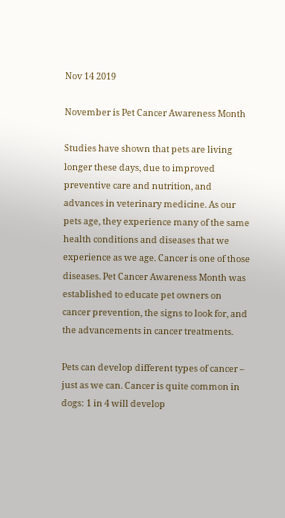Nov 14 2019

November is Pet Cancer Awareness Month

Studies have shown that pets are living longer these days, due to improved preventive care and nutrition, and advances in veterinary medicine. As our pets age, they experience many of the same health conditions and diseases that we experience as we age. Cancer is one of those diseases. Pet Cancer Awareness Month was established to educate pet owners on cancer prevention, the signs to look for, and the advancements in cancer treatments.

Pets can develop different types of cancer – just as we can. Cancer is quite common in dogs: 1 in 4 will develop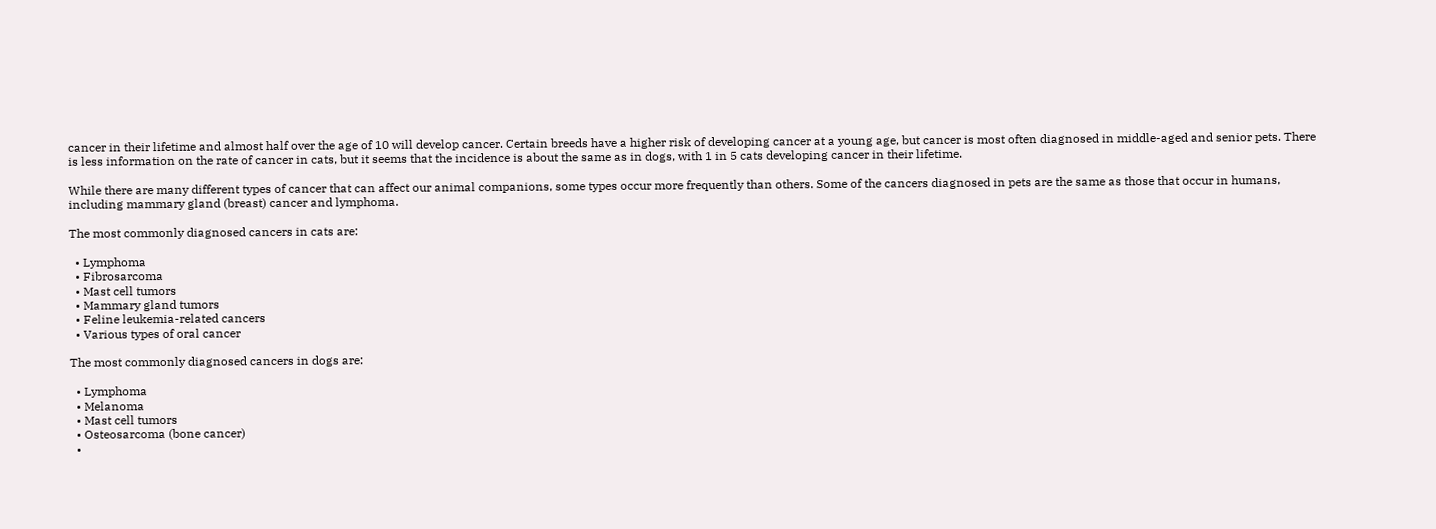cancer in their lifetime and almost half over the age of 10 will develop cancer. Certain breeds have a higher risk of developing cancer at a young age, but cancer is most often diagnosed in middle-aged and senior pets. There is less information on the rate of cancer in cats, but it seems that the incidence is about the same as in dogs, with 1 in 5 cats developing cancer in their lifetime.

While there are many different types of cancer that can affect our animal companions, some types occur more frequently than others. Some of the cancers diagnosed in pets are the same as those that occur in humans, including mammary gland (breast) cancer and lymphoma.

The most commonly diagnosed cancers in cats are:

  • Lymphoma
  • Fibrosarcoma
  • Mast cell tumors
  • Mammary gland tumors
  • Feline leukemia-related cancers
  • Various types of oral cancer

The most commonly diagnosed cancers in dogs are:

  • Lymphoma
  • Melanoma
  • Mast cell tumors
  • Osteosarcoma (bone cancer)
  •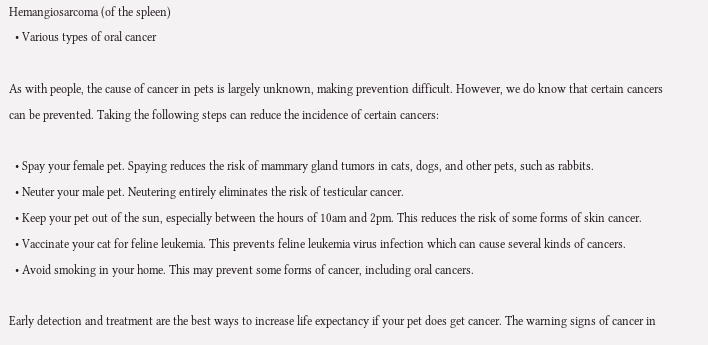Hemangiosarcoma (of the spleen)
  • Various types of oral cancer

As with people, the cause of cancer in pets is largely unknown, making prevention difficult. However, we do know that certain cancers can be prevented. Taking the following steps can reduce the incidence of certain cancers:

  • Spay your female pet. Spaying reduces the risk of mammary gland tumors in cats, dogs, and other pets, such as rabbits.
  • Neuter your male pet. Neutering entirely eliminates the risk of testicular cancer.
  • Keep your pet out of the sun, especially between the hours of 10am and 2pm. This reduces the risk of some forms of skin cancer.
  • Vaccinate your cat for feline leukemia. This prevents feline leukemia virus infection which can cause several kinds of cancers.
  • Avoid smoking in your home. This may prevent some forms of cancer, including oral cancers.

Early detection and treatment are the best ways to increase life expectancy if your pet does get cancer. The warning signs of cancer in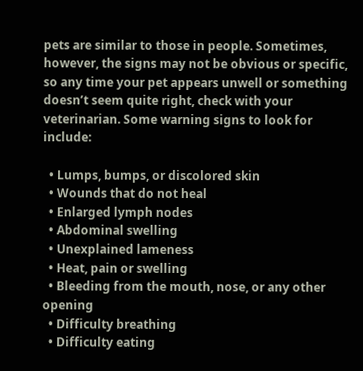pets are similar to those in people. Sometimes, however, the signs may not be obvious or specific, so any time your pet appears unwell or something doesn’t seem quite right, check with your veterinarian. Some warning signs to look for include:

  • Lumps, bumps, or discolored skin
  • Wounds that do not heal
  • Enlarged lymph nodes
  • Abdominal swelling
  • Unexplained lameness
  • Heat, pain or swelling
  • Bleeding from the mouth, nose, or any other opening
  • Difficulty breathing
  • Difficulty eating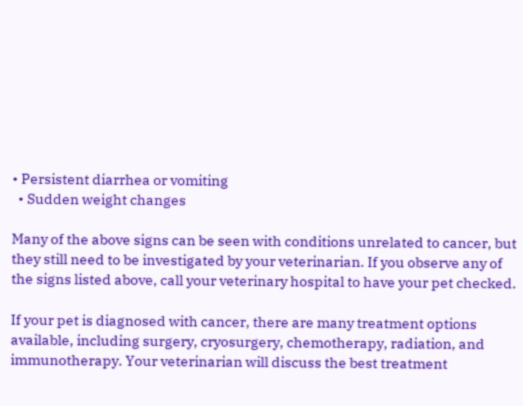• Persistent diarrhea or vomiting
  • Sudden weight changes

Many of the above signs can be seen with conditions unrelated to cancer, but they still need to be investigated by your veterinarian. If you observe any of the signs listed above, call your veterinary hospital to have your pet checked.

If your pet is diagnosed with cancer, there are many treatment options available, including surgery, cryosurgery, chemotherapy, radiation, and immunotherapy. Your veterinarian will discuss the best treatment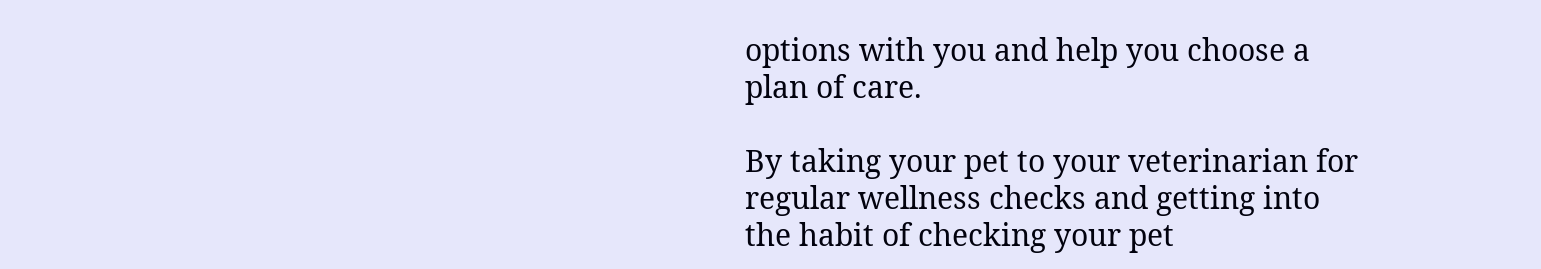options with you and help you choose a plan of care.

By taking your pet to your veterinarian for regular wellness checks and getting into the habit of checking your pet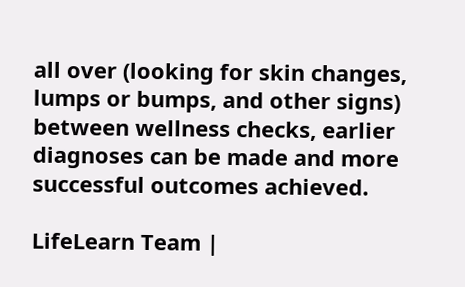all over (looking for skin changes, lumps or bumps, and other signs) between wellness checks, earlier diagnoses can be made and more successful outcomes achieved.

LifeLearn Team |